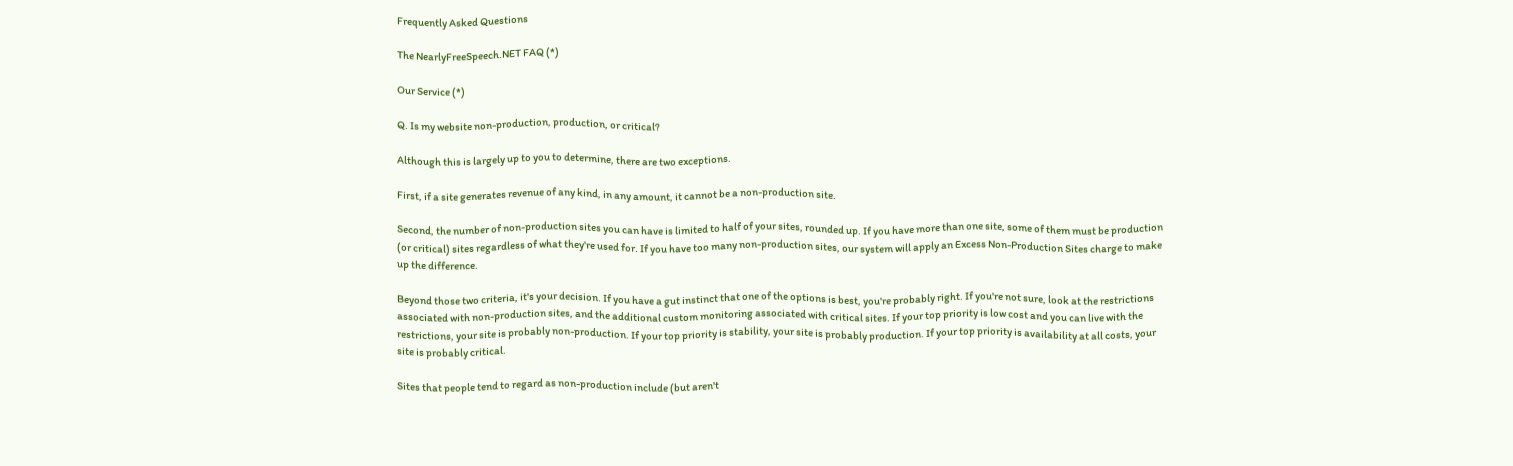Frequently Asked Questions

The NearlyFreeSpeech.NET FAQ (*)

Our Service (*)

Q. Is my website non-production, production, or critical?

Although this is largely up to you to determine, there are two exceptions.

First, if a site generates revenue of any kind, in any amount, it cannot be a non-production site.

Second, the number of non-production sites you can have is limited to half of your sites, rounded up. If you have more than one site, some of them must be production (or critical) sites regardless of what they're used for. If you have too many non-production sites, our system will apply an Excess Non-Production Sites charge to make up the difference.

Beyond those two criteria, it's your decision. If you have a gut instinct that one of the options is best, you're probably right. If you're not sure, look at the restrictions associated with non-production sites, and the additional custom monitoring associated with critical sites. If your top priority is low cost and you can live with the restrictions, your site is probably non-production. If your top priority is stability, your site is probably production. If your top priority is availability at all costs, your site is probably critical.

Sites that people tend to regard as non-production include (but aren't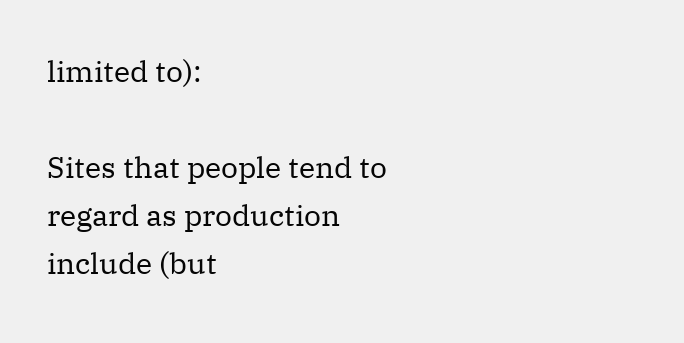limited to):

Sites that people tend to regard as production include (but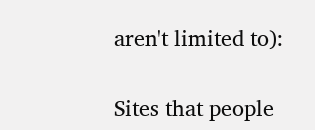aren't limited to):

Sites that people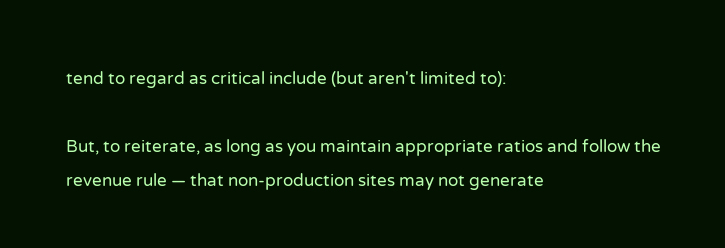tend to regard as critical include (but aren't limited to):

But, to reiterate, as long as you maintain appropriate ratios and follow the revenue rule — that non-production sites may not generate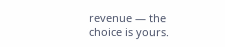revenue — the choice is yours.